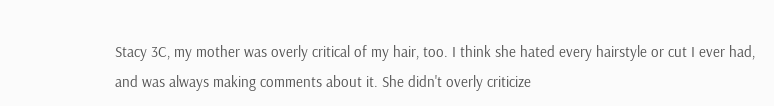Stacy 3C, my mother was overly critical of my hair, too. I think she hated every hairstyle or cut I ever had, and was always making comments about it. She didn't overly criticize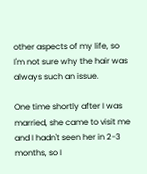other aspects of my life, so I'm not sure why the hair was always such an issue.

One time shortly after I was married, she came to visit me and I hadn't seen her in 2-3 months, so I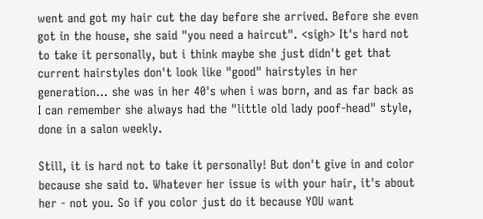went and got my hair cut the day before she arrived. Before she even got in the house, she said "you need a haircut". <sigh> It's hard not to take it personally, but i think maybe she just didn't get that current hairstyles don't look like "good" hairstyles in her generation... she was in her 40's when i was born, and as far back as I can remember she always had the "little old lady poof-head" style, done in a salon weekly.

Still, it is hard not to take it personally! But don't give in and color because she said to. Whatever her issue is with your hair, it's about her - not you. So if you color just do it because YOU want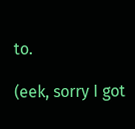to.

(eek, sorry I got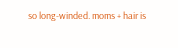so long-winded. moms + hair is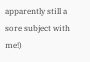apparently still a sore subject with me!)